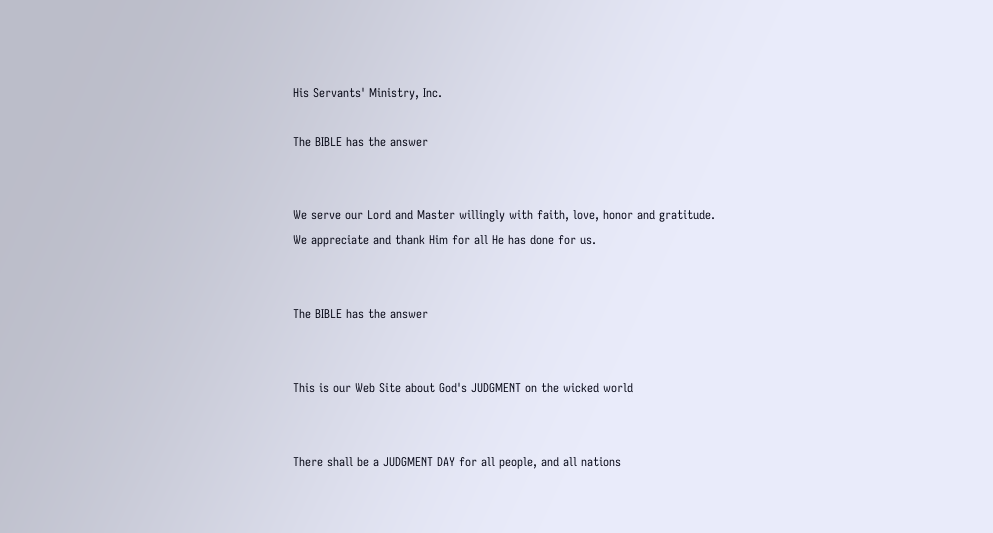His Servants' Ministry, Inc.

The BIBLE has the answer


We serve our Lord and Master willingly with faith, love, honor and gratitude.
We appreciate and thank Him for all He has done for us.


The BIBLE has the answer


This is our Web Site about God's JUDGMENT on the wicked world


There shall be a JUDGMENT DAY for all people, and all nations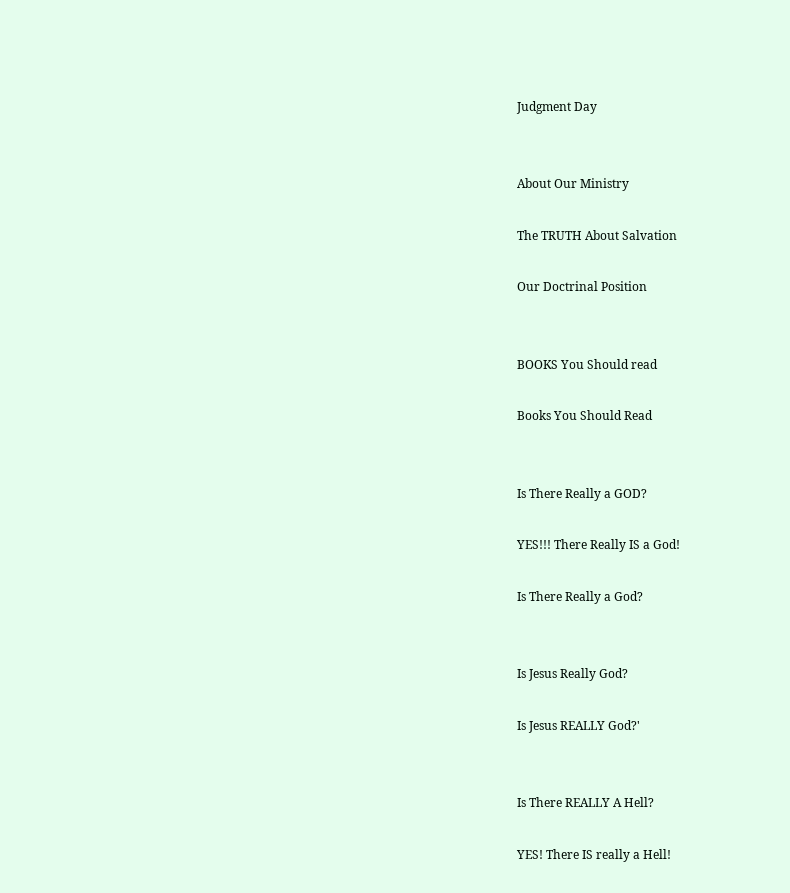Judgment Day


About Our Ministry

The TRUTH About Salvation

Our Doctrinal Position


BOOKS You Should read

Books You Should Read


Is There Really a GOD?

YES!!! There Really IS a God!

Is There Really a God?


Is Jesus Really God?

Is Jesus REALLY God?'


Is There REALLY A Hell?

YES! There IS really a Hell!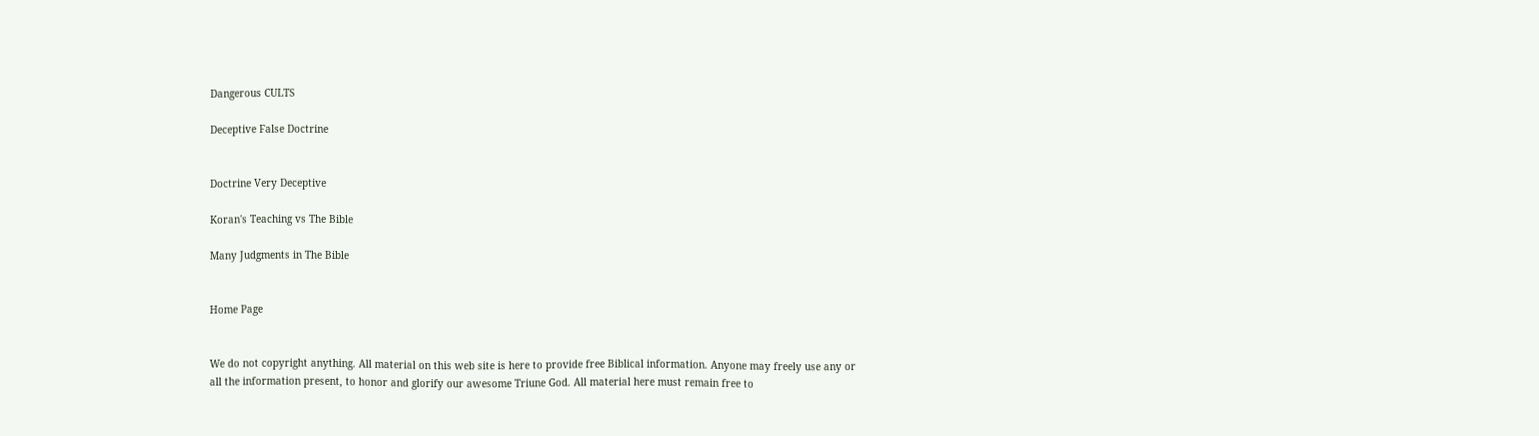Dangerous CULTS

Deceptive False Doctrine


Doctrine Very Deceptive

Koran's Teaching vs The Bible

Many Judgments in The Bible


Home Page


We do not copyright anything. All material on this web site is here to provide free Biblical information. Anyone may freely use any or all the information present, to honor and glorify our awesome Triune God. All material here must remain free to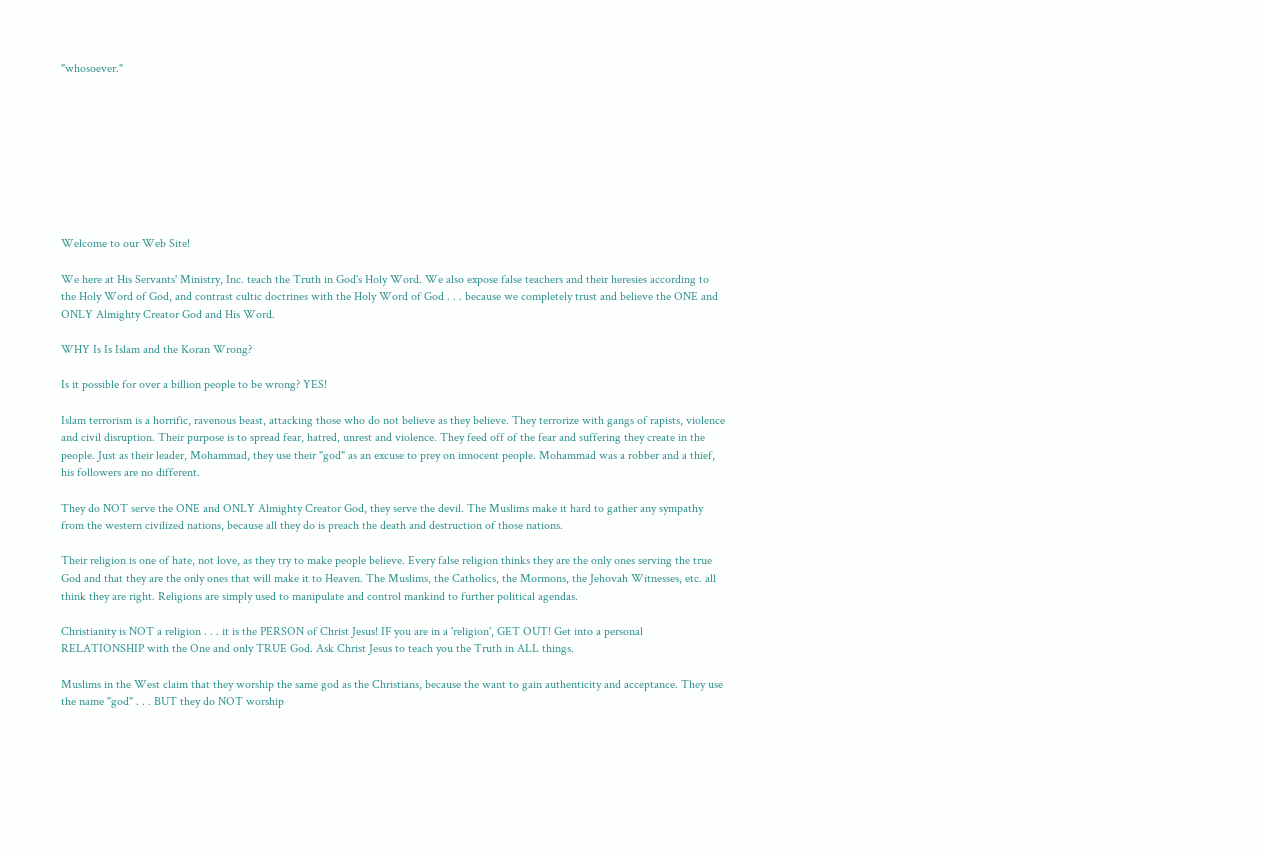"whosoever."









Welcome to our Web Site!

We here at His Servants' Ministry, Inc. teach the Truth in God's Holy Word. We also expose false teachers and their heresies according to the Holy Word of God, and contrast cultic doctrines with the Holy Word of God . . . because we completely trust and believe the ONE and ONLY Almighty Creator God and His Word.

WHY Is Is Islam and the Koran Wrong?

Is it possible for over a billion people to be wrong? YES!

Islam terrorism is a horrific, ravenous beast, attacking those who do not believe as they believe. They terrorize with gangs of rapists, violence and civil disruption. Their purpose is to spread fear, hatred, unrest and violence. They feed off of the fear and suffering they create in the people. Just as their leader, Mohammad, they use their "god" as an excuse to prey on innocent people. Mohammad was a robber and a thief, his followers are no different.

They do NOT serve the ONE and ONLY Almighty Creator God, they serve the devil. The Muslims make it hard to gather any sympathy from the western civilized nations, because all they do is preach the death and destruction of those nations.

Their religion is one of hate, not love, as they try to make people believe. Every false religion thinks they are the only ones serving the true God and that they are the only ones that will make it to Heaven. The Muslims, the Catholics, the Mormons, the Jehovah Witnesses, etc. all think they are right. Religions are simply used to manipulate and control mankind to further political agendas.

Christianity is NOT a religion . . . it is the PERSON of Christ Jesus! IF you are in a 'religion', GET OUT! Get into a personal RELATIONSHIP with the One and only TRUE God. Ask Christ Jesus to teach you the Truth in ALL things.

Muslims in the West claim that they worship the same god as the Christians, because the want to gain authenticity and acceptance. They use the name "god" . . . BUT they do NOT worship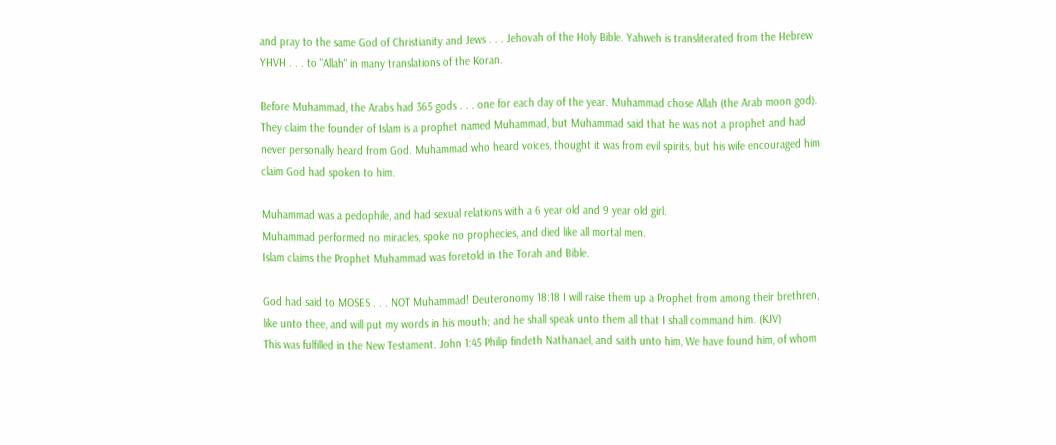and pray to the same God of Christianity and Jews . . . Jehovah of the Holy Bible. Yahweh is transliterated from the Hebrew YHVH . . . to "Allah" in many translations of the Koran.

Before Muhammad, the Arabs had 365 gods . . . one for each day of the year. Muhammad chose Allah (the Arab moon god). They claim the founder of Islam is a prophet named Muhammad, but Muhammad said that he was not a prophet and had never personally heard from God. Muhammad who heard voices, thought it was from evil spirits, but his wife encouraged him claim God had spoken to him.

Muhammad was a pedophile, and had sexual relations with a 6 year old and 9 year old girl.
Muhammad performed no miracles, spoke no prophecies, and died like all mortal men.
Islam claims the Prophet Muhammad was foretold in the Torah and Bible.

God had said to MOSES . . . NOT Muhammad! Deuteronomy 18:18 I will raise them up a Prophet from among their brethren, like unto thee, and will put my words in his mouth; and he shall speak unto them all that I shall command him. (KJV)
This was fulfilled in the New Testament. John 1:45 Philip findeth Nathanael, and saith unto him, We have found him, of whom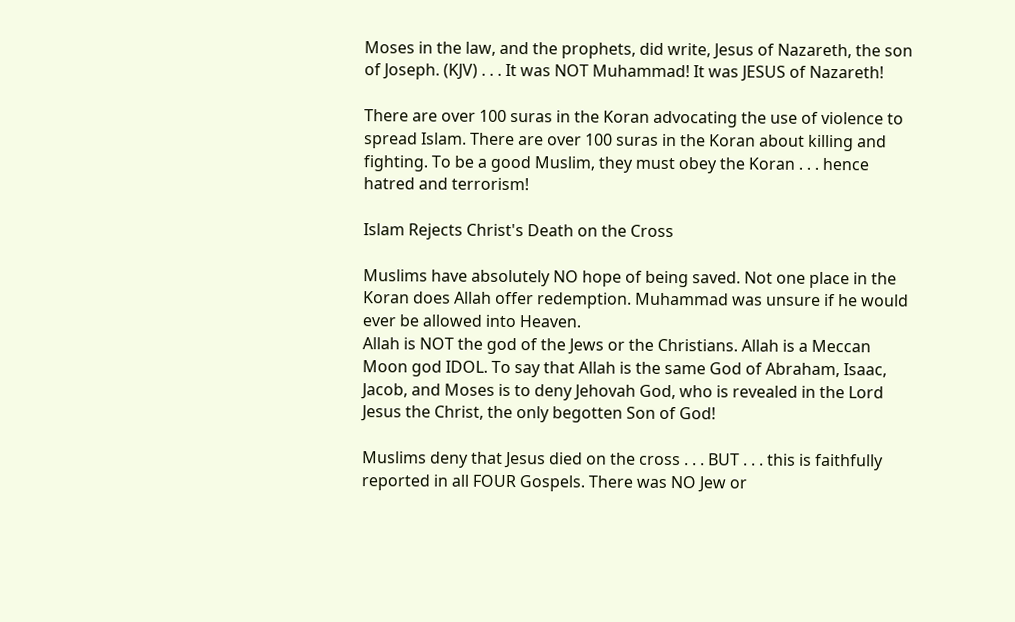Moses in the law, and the prophets, did write, Jesus of Nazareth, the son of Joseph. (KJV) . . . It was NOT Muhammad! It was JESUS of Nazareth!

There are over 100 suras in the Koran advocating the use of violence to spread Islam. There are over 100 suras in the Koran about killing and fighting. To be a good Muslim, they must obey the Koran . . . hence hatred and terrorism!

Islam Rejects Christ's Death on the Cross

Muslims have absolutely NO hope of being saved. Not one place in the Koran does Allah offer redemption. Muhammad was unsure if he would ever be allowed into Heaven.
Allah is NOT the god of the Jews or the Christians. Allah is a Meccan Moon god IDOL. To say that Allah is the same God of Abraham, Isaac, Jacob, and Moses is to deny Jehovah God, who is revealed in the Lord Jesus the Christ, the only begotten Son of God!

Muslims deny that Jesus died on the cross . . . BUT . . . this is faithfully reported in all FOUR Gospels. There was NO Jew or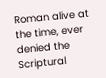Roman alive at the time, ever denied the Scriptural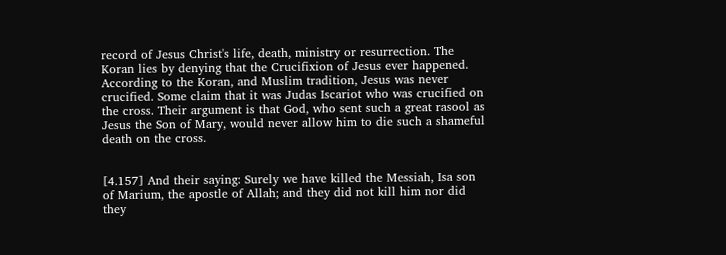record of Jesus Christ's life, death, ministry or resurrection. The Koran lies by denying that the Crucifixion of Jesus ever happened. According to the Koran, and Muslim tradition, Jesus was never crucified. Some claim that it was Judas Iscariot who was crucified on the cross. Their argument is that God, who sent such a great rasool as Jesus the Son of Mary, would never allow him to die such a shameful death on the cross.


[4.157] And their saying: Surely we have killed the Messiah, Isa son of Marium, the apostle of Allah; and they did not kill him nor did they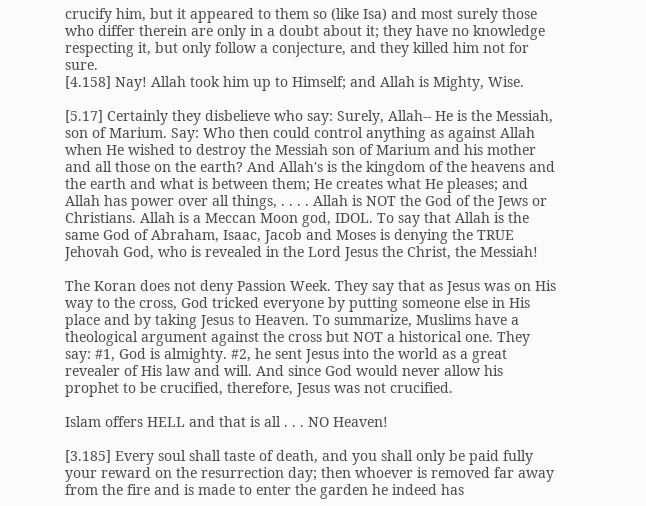crucify him, but it appeared to them so (like Isa) and most surely those who differ therein are only in a doubt about it; they have no knowledge respecting it, but only follow a conjecture, and they killed him not for sure.
[4.158] Nay! Allah took him up to Himself; and Allah is Mighty, Wise.

[5.17] Certainly they disbelieve who say: Surely, Allah-- He is the Messiah, son of Marium. Say: Who then could control anything as against Allah when He wished to destroy the Messiah son of Marium and his mother and all those on the earth? And Allah's is the kingdom of the heavens and the earth and what is between them; He creates what He pleases; and Allah has power over all things, . . . . Allah is NOT the God of the Jews or Christians. Allah is a Meccan Moon god, IDOL. To say that Allah is the same God of Abraham, Isaac, Jacob and Moses is denying the TRUE Jehovah God, who is revealed in the Lord Jesus the Christ, the Messiah!

The Koran does not deny Passion Week. They say that as Jesus was on His way to the cross, God tricked everyone by putting someone else in His place and by taking Jesus to Heaven. To summarize, Muslims have a theological argument against the cross but NOT a historical one. They say: #1, God is almighty. #2, he sent Jesus into the world as a great revealer of His law and will. And since God would never allow his prophet to be crucified, therefore, Jesus was not crucified.

Islam offers HELL and that is all . . . NO Heaven!

[3.185] Every soul shall taste of death, and you shall only be paid fully your reward on the resurrection day; then whoever is removed far away from the fire and is made to enter the garden he indeed has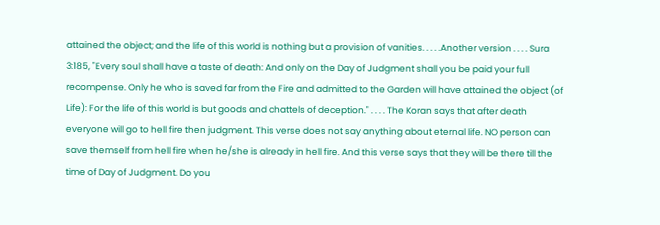attained the object; and the life of this world is nothing but a provision of vanities. . . . .Another version . . . . Sura 3:185, "Every soul shall have a taste of death: And only on the Day of Judgment shall you be paid your full recompense. Only he who is saved far from the Fire and admitted to the Garden will have attained the object (of Life): For the life of this world is but goods and chattels of deception." . . . . The Koran says that after death everyone will go to hell fire then judgment. This verse does not say anything about eternal life. NO person can save themself from hell fire when he/she is already in hell fire. And this verse says that they will be there till the time of Day of Judgment. Do you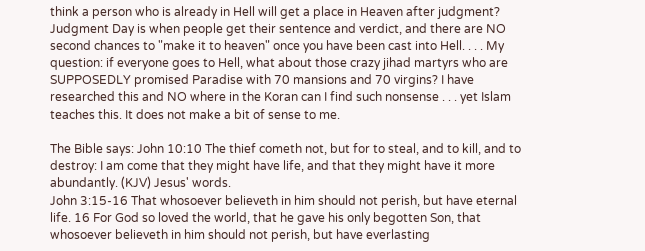think a person who is already in Hell will get a place in Heaven after judgment? Judgment Day is when people get their sentence and verdict, and there are NO second chances to "make it to heaven" once you have been cast into Hell. . . . My question: if everyone goes to Hell, what about those crazy jihad martyrs who are SUPPOSEDLY promised Paradise with 70 mansions and 70 virgins? I have researched this and NO where in the Koran can I find such nonsense . . . yet Islam teaches this. It does not make a bit of sense to me.

The Bible says: John 10:10 The thief cometh not, but for to steal, and to kill, and to destroy: I am come that they might have life, and that they might have it more abundantly. (KJV) Jesus' words.
John 3:15-16 That whosoever believeth in him should not perish, but have eternal life. 16 For God so loved the world, that he gave his only begotten Son, that whosoever believeth in him should not perish, but have everlasting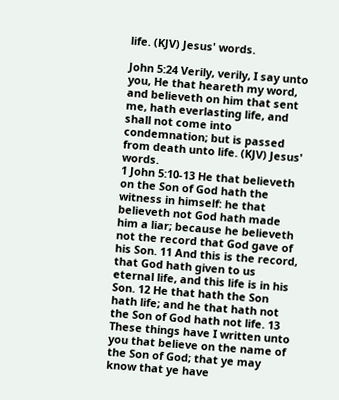life. (KJV) Jesus' words.

John 5:24 Verily, verily, I say unto you, He that heareth my word, and believeth on him that sent me, hath everlasting life, and shall not come into condemnation; but is passed from death unto life. (KJV) Jesus' words.
1 John 5:10-13 He that believeth on the Son of God hath the witness in himself: he that believeth not God hath made him a liar; because he believeth not the record that God gave of his Son. 11 And this is the record, that God hath given to us eternal life, and this life is in his Son. 12 He that hath the Son hath life; and he that hath not the Son of God hath not life. 13 These things have I written unto you that believe on the name of the Son of God; that ye may know that ye have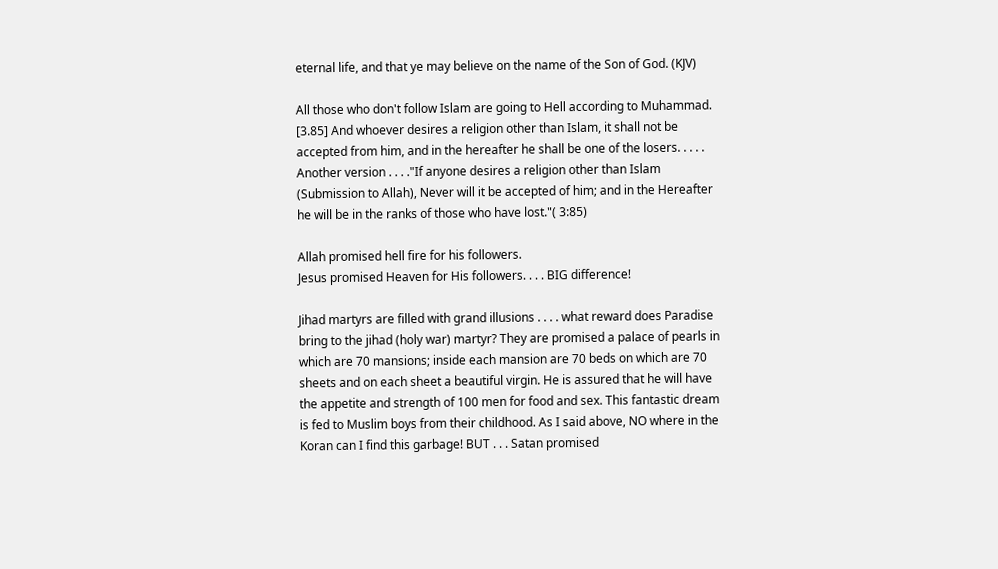eternal life, and that ye may believe on the name of the Son of God. (KJV)

All those who don't follow Islam are going to Hell according to Muhammad. [3.85] And whoever desires a religion other than Islam, it shall not be accepted from him, and in the hereafter he shall be one of the losers. . . . . Another version . . . ."If anyone desires a religion other than Islam (Submission to Allah), Never will it be accepted of him; and in the Hereafter he will be in the ranks of those who have lost."( 3:85)

Allah promised hell fire for his followers.
Jesus promised Heaven for His followers. . . . BIG difference!

Jihad martyrs are filled with grand illusions . . . . what reward does Paradise bring to the jihad (holy war) martyr? They are promised a palace of pearls in which are 70 mansions; inside each mansion are 70 beds on which are 70 sheets and on each sheet a beautiful virgin. He is assured that he will have the appetite and strength of 100 men for food and sex. This fantastic dream is fed to Muslim boys from their childhood. As I said above, NO where in the Koran can I find this garbage! BUT . . . Satan promised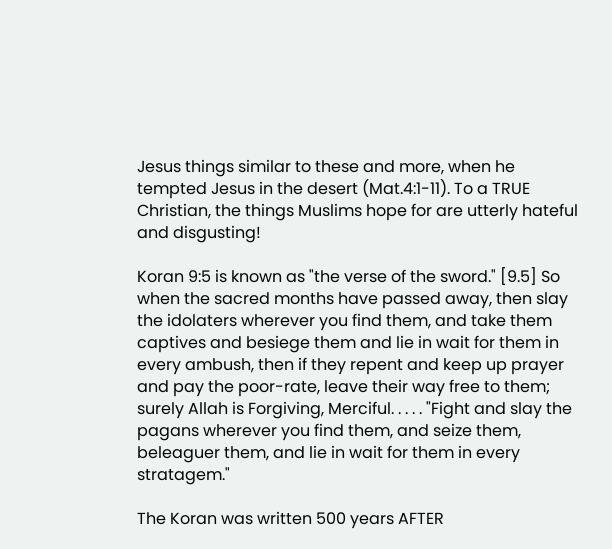Jesus things similar to these and more, when he tempted Jesus in the desert (Mat.4:1-11). To a TRUE Christian, the things Muslims hope for are utterly hateful and disgusting!

Koran 9:5 is known as "the verse of the sword." [9.5] So when the sacred months have passed away, then slay the idolaters wherever you find them, and take them captives and besiege them and lie in wait for them in every ambush, then if they repent and keep up prayer and pay the poor-rate, leave their way free to them; surely Allah is Forgiving, Merciful. . . . . "Fight and slay the pagans wherever you find them, and seize them, beleaguer them, and lie in wait for them in every stratagem."

The Koran was written 500 years AFTER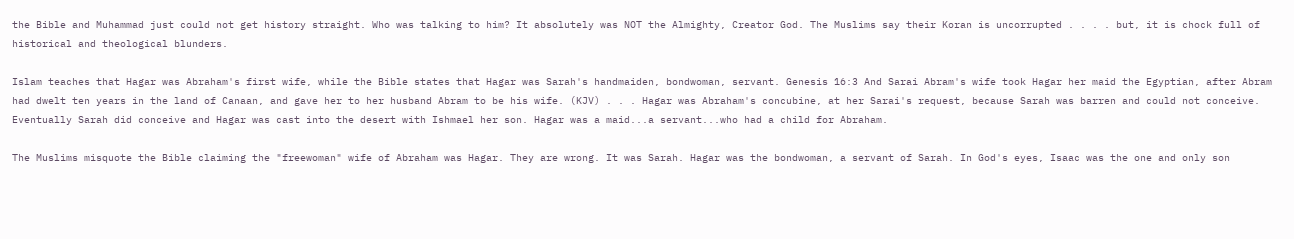the Bible and Muhammad just could not get history straight. Who was talking to him? It absolutely was NOT the Almighty, Creator God. The Muslims say their Koran is uncorrupted . . . . but, it is chock full of historical and theological blunders.

Islam teaches that Hagar was Abraham's first wife, while the Bible states that Hagar was Sarah's handmaiden, bondwoman, servant. Genesis 16:3 And Sarai Abram's wife took Hagar her maid the Egyptian, after Abram had dwelt ten years in the land of Canaan, and gave her to her husband Abram to be his wife. (KJV) . . . Hagar was Abraham's concubine, at her Sarai's request, because Sarah was barren and could not conceive. Eventually Sarah did conceive and Hagar was cast into the desert with Ishmael her son. Hagar was a maid...a servant...who had a child for Abraham.

The Muslims misquote the Bible claiming the "freewoman" wife of Abraham was Hagar. They are wrong. It was Sarah. Hagar was the bondwoman, a servant of Sarah. In God's eyes, Isaac was the one and only son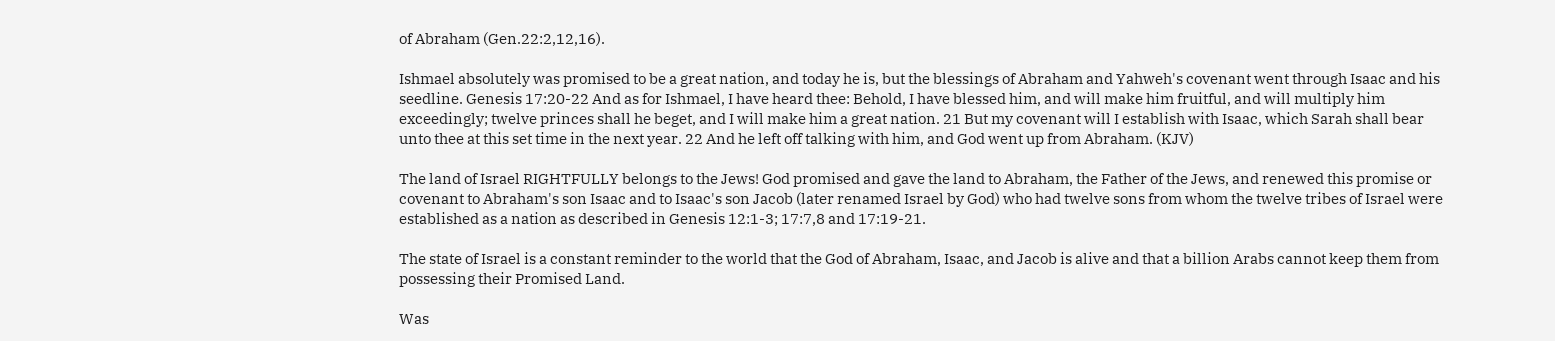of Abraham (Gen.22:2,12,16).

Ishmael absolutely was promised to be a great nation, and today he is, but the blessings of Abraham and Yahweh's covenant went through Isaac and his seedline. Genesis 17:20-22 And as for Ishmael, I have heard thee: Behold, I have blessed him, and will make him fruitful, and will multiply him exceedingly; twelve princes shall he beget, and I will make him a great nation. 21 But my covenant will I establish with Isaac, which Sarah shall bear unto thee at this set time in the next year. 22 And he left off talking with him, and God went up from Abraham. (KJV)

The land of Israel RIGHTFULLY belongs to the Jews! God promised and gave the land to Abraham, the Father of the Jews, and renewed this promise or covenant to Abraham's son Isaac and to Isaac's son Jacob (later renamed Israel by God) who had twelve sons from whom the twelve tribes of Israel were established as a nation as described in Genesis 12:1-3; 17:7,8 and 17:19-21.

The state of Israel is a constant reminder to the world that the God of Abraham, Isaac, and Jacob is alive and that a billion Arabs cannot keep them from possessing their Promised Land.

Was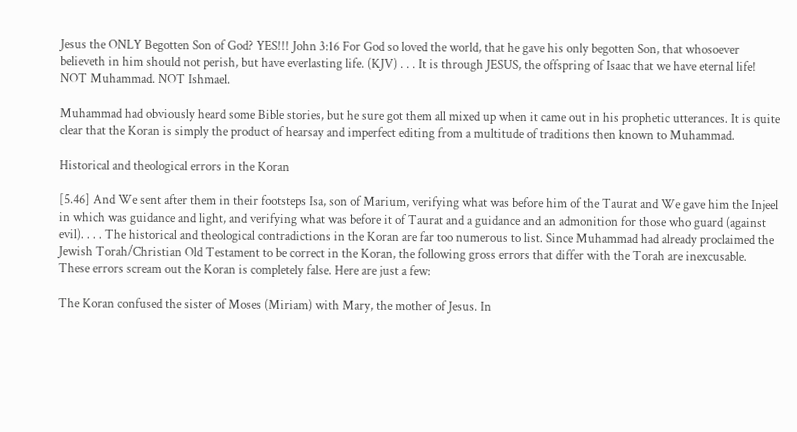Jesus the ONLY Begotten Son of God? YES!!! John 3:16 For God so loved the world, that he gave his only begotten Son, that whosoever believeth in him should not perish, but have everlasting life. (KJV) . . . It is through JESUS, the offspring of Isaac that we have eternal life! NOT Muhammad. NOT Ishmael.

Muhammad had obviously heard some Bible stories, but he sure got them all mixed up when it came out in his prophetic utterances. It is quite clear that the Koran is simply the product of hearsay and imperfect editing from a multitude of traditions then known to Muhammad.

Historical and theological errors in the Koran

[5.46] And We sent after them in their footsteps Isa, son of Marium, verifying what was before him of the Taurat and We gave him the Injeel in which was guidance and light, and verifying what was before it of Taurat and a guidance and an admonition for those who guard (against evil). . . . The historical and theological contradictions in the Koran are far too numerous to list. Since Muhammad had already proclaimed the Jewish Torah/Christian Old Testament to be correct in the Koran, the following gross errors that differ with the Torah are inexcusable. These errors scream out the Koran is completely false. Here are just a few:

The Koran confused the sister of Moses (Miriam) with Mary, the mother of Jesus. In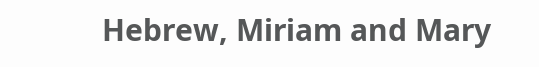Hebrew, Miriam and Mary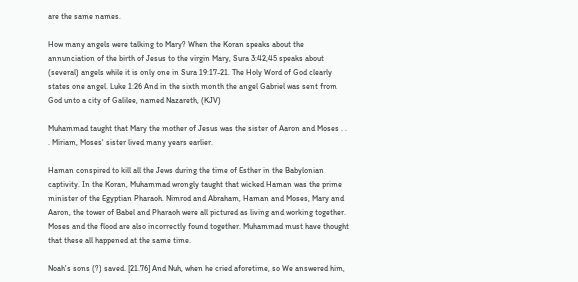are the same names.

How many angels were talking to Mary? When the Koran speaks about the annunciation of the birth of Jesus to the virgin Mary, Sura 3:42,45 speaks about (several) angels while it is only one in Sura 19:17-21. The Holy Word of God clearly states one angel. Luke 1:26 And in the sixth month the angel Gabriel was sent from God unto a city of Galilee, named Nazareth, (KJV)

Muhammad taught that Mary the mother of Jesus was the sister of Aaron and Moses . . . Miriam, Moses' sister lived many years earlier.

Haman conspired to kill all the Jews during the time of Esther in the Babylonian captivity. In the Koran, Muhammad wrongly taught that wicked Haman was the prime minister of the Egyptian Pharaoh. Nimrod and Abraham, Haman and Moses, Mary and Aaron, the tower of Babel and Pharaoh were all pictured as living and working together. Moses and the flood are also incorrectly found together. Muhammad must have thought that these all happened at the same time.

Noah's sons (?) saved. [21.76] And Nuh, when he cried aforetime, so We answered him,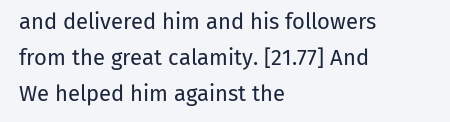and delivered him and his followers from the great calamity. [21.77] And We helped him against the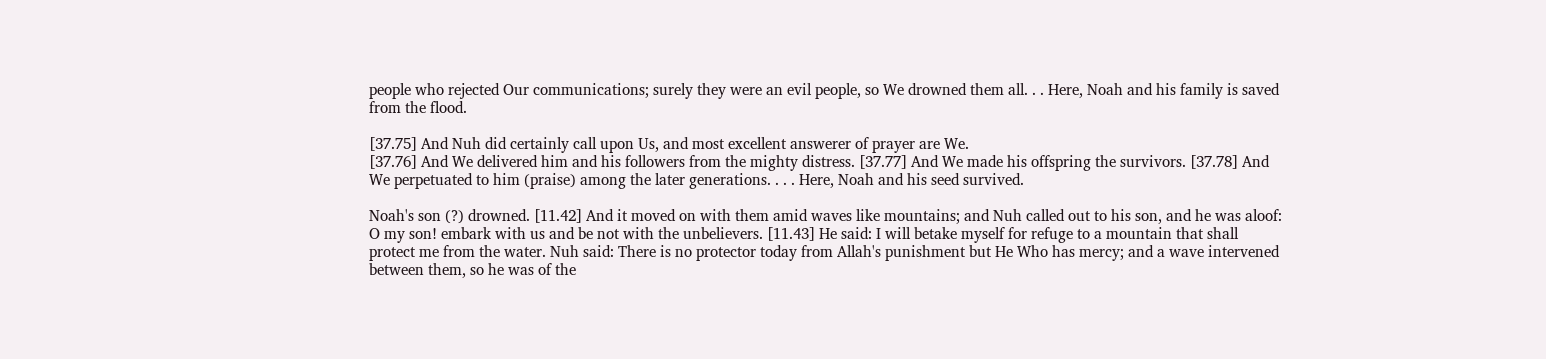people who rejected Our communications; surely they were an evil people, so We drowned them all. . . Here, Noah and his family is saved from the flood.

[37.75] And Nuh did certainly call upon Us, and most excellent answerer of prayer are We.
[37.76] And We delivered him and his followers from the mighty distress. [37.77] And We made his offspring the survivors. [37.78] And We perpetuated to him (praise) among the later generations. . . . Here, Noah and his seed survived.

Noah's son (?) drowned. [11.42] And it moved on with them amid waves like mountains; and Nuh called out to his son, and he was aloof: O my son! embark with us and be not with the unbelievers. [11.43] He said: I will betake myself for refuge to a mountain that shall protect me from the water. Nuh said: There is no protector today from Allah's punishment but He Who has mercy; and a wave intervened between them, so he was of the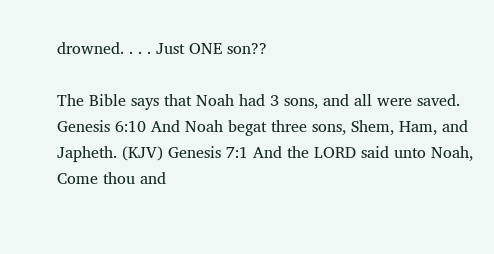drowned. . . . Just ONE son??

The Bible says that Noah had 3 sons, and all were saved. Genesis 6:10 And Noah begat three sons, Shem, Ham, and Japheth. (KJV) Genesis 7:1 And the LORD said unto Noah, Come thou and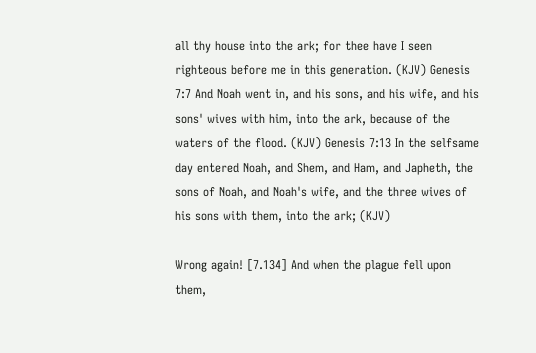all thy house into the ark; for thee have I seen righteous before me in this generation. (KJV) Genesis 7:7 And Noah went in, and his sons, and his wife, and his sons' wives with him, into the ark, because of the waters of the flood. (KJV) Genesis 7:13 In the selfsame day entered Noah, and Shem, and Ham, and Japheth, the sons of Noah, and Noah's wife, and the three wives of his sons with them, into the ark; (KJV)

Wrong again! [7.134] And when the plague fell upon them,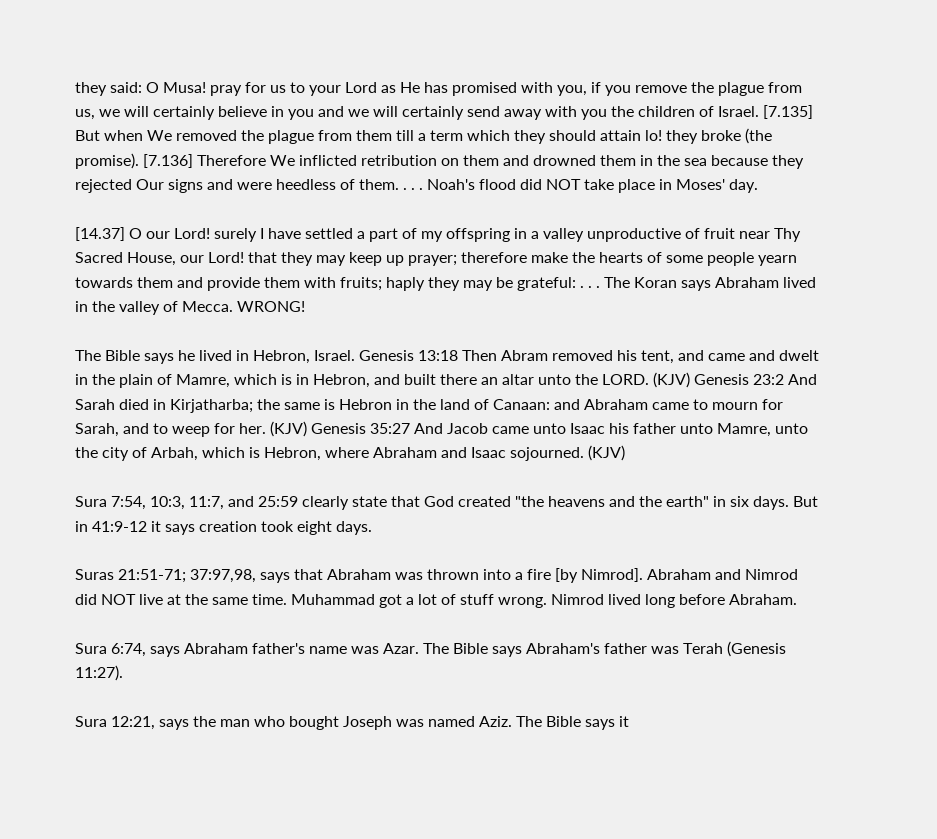they said: O Musa! pray for us to your Lord as He has promised with you, if you remove the plague from us, we will certainly believe in you and we will certainly send away with you the children of Israel. [7.135] But when We removed the plague from them till a term which they should attain lo! they broke (the promise). [7.136] Therefore We inflicted retribution on them and drowned them in the sea because they rejected Our signs and were heedless of them. . . . Noah's flood did NOT take place in Moses' day.

[14.37] O our Lord! surely I have settled a part of my offspring in a valley unproductive of fruit near Thy Sacred House, our Lord! that they may keep up prayer; therefore make the hearts of some people yearn towards them and provide them with fruits; haply they may be grateful: . . . The Koran says Abraham lived in the valley of Mecca. WRONG!

The Bible says he lived in Hebron, Israel. Genesis 13:18 Then Abram removed his tent, and came and dwelt in the plain of Mamre, which is in Hebron, and built there an altar unto the LORD. (KJV) Genesis 23:2 And Sarah died in Kirjatharba; the same is Hebron in the land of Canaan: and Abraham came to mourn for Sarah, and to weep for her. (KJV) Genesis 35:27 And Jacob came unto Isaac his father unto Mamre, unto the city of Arbah, which is Hebron, where Abraham and Isaac sojourned. (KJV)

Sura 7:54, 10:3, 11:7, and 25:59 clearly state that God created "the heavens and the earth" in six days. But in 41:9-12 it says creation took eight days.

Suras 21:51-71; 37:97,98, says that Abraham was thrown into a fire [by Nimrod]. Abraham and Nimrod did NOT live at the same time. Muhammad got a lot of stuff wrong. Nimrod lived long before Abraham.

Sura 6:74, says Abraham father's name was Azar. The Bible says Abraham's father was Terah (Genesis 11:27).

Sura 12:21, says the man who bought Joseph was named Aziz. The Bible says it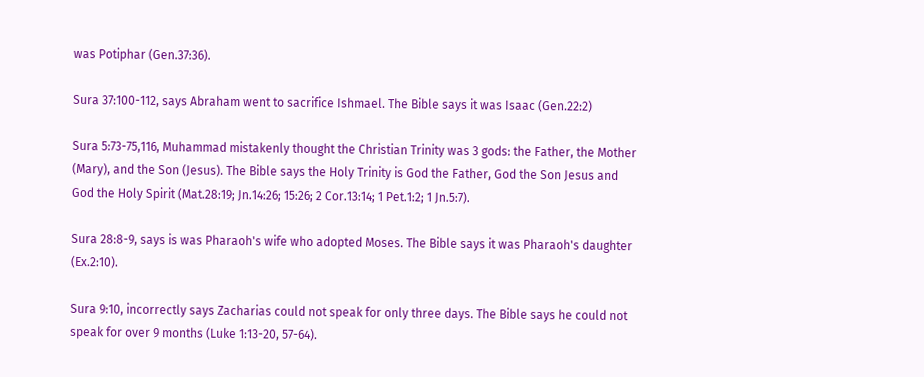was Potiphar (Gen.37:36).

Sura 37:100-112, says Abraham went to sacrifice Ishmael. The Bible says it was Isaac (Gen.22:2)

Sura 5:73-75,116, Muhammad mistakenly thought the Christian Trinity was 3 gods: the Father, the Mother (Mary), and the Son (Jesus). The Bible says the Holy Trinity is God the Father, God the Son Jesus and God the Holy Spirit (Mat.28:19; Jn.14:26; 15:26; 2 Cor.13:14; 1 Pet.1:2; 1 Jn.5:7).

Sura 28:8-9, says is was Pharaoh's wife who adopted Moses. The Bible says it was Pharaoh's daughter (Ex.2:10).

Sura 9:10, incorrectly says Zacharias could not speak for only three days. The Bible says he could not speak for over 9 months (Luke 1:13-20, 57-64).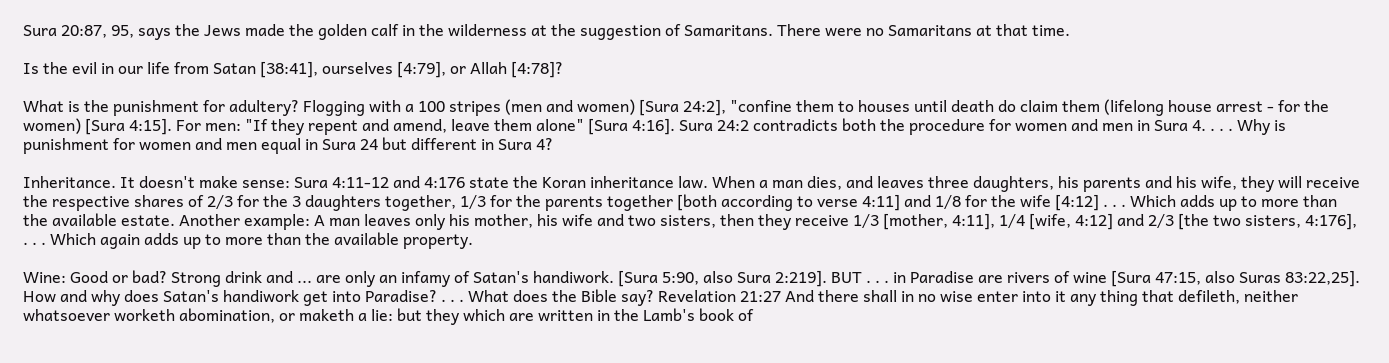Sura 20:87, 95, says the Jews made the golden calf in the wilderness at the suggestion of Samaritans. There were no Samaritans at that time.

Is the evil in our life from Satan [38:41], ourselves [4:79], or Allah [4:78]?

What is the punishment for adultery? Flogging with a 100 stripes (men and women) [Sura 24:2], "confine them to houses until death do claim them (lifelong house arrest - for the women) [Sura 4:15]. For men: "If they repent and amend, leave them alone" [Sura 4:16]. Sura 24:2 contradicts both the procedure for women and men in Sura 4. . . . Why is punishment for women and men equal in Sura 24 but different in Sura 4?

Inheritance. It doesn't make sense: Sura 4:11-12 and 4:176 state the Koran inheritance law. When a man dies, and leaves three daughters, his parents and his wife, they will receive the respective shares of 2/3 for the 3 daughters together, 1/3 for the parents together [both according to verse 4:11] and 1/8 for the wife [4:12] . . . Which adds up to more than the available estate. Another example: A man leaves only his mother, his wife and two sisters, then they receive 1/3 [mother, 4:11], 1/4 [wife, 4:12] and 2/3 [the two sisters, 4:176], . . . Which again adds up to more than the available property.

Wine: Good or bad? Strong drink and ... are only an infamy of Satan's handiwork. [Sura 5:90, also Sura 2:219]. BUT . . . in Paradise are rivers of wine [Sura 47:15, also Suras 83:22,25]. How and why does Satan's handiwork get into Paradise? . . . What does the Bible say? Revelation 21:27 And there shall in no wise enter into it any thing that defileth, neither whatsoever worketh abomination, or maketh a lie: but they which are written in the Lamb's book of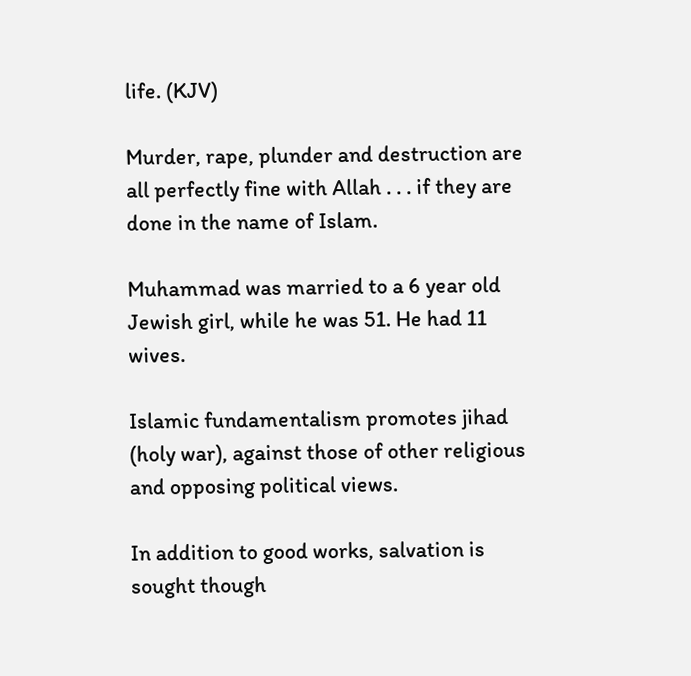life. (KJV)

Murder, rape, plunder and destruction are all perfectly fine with Allah . . . if they are done in the name of Islam.

Muhammad was married to a 6 year old Jewish girl, while he was 51. He had 11 wives.

Islamic fundamentalism promotes jihad (holy war), against those of other religious and opposing political views.

In addition to good works, salvation is sought though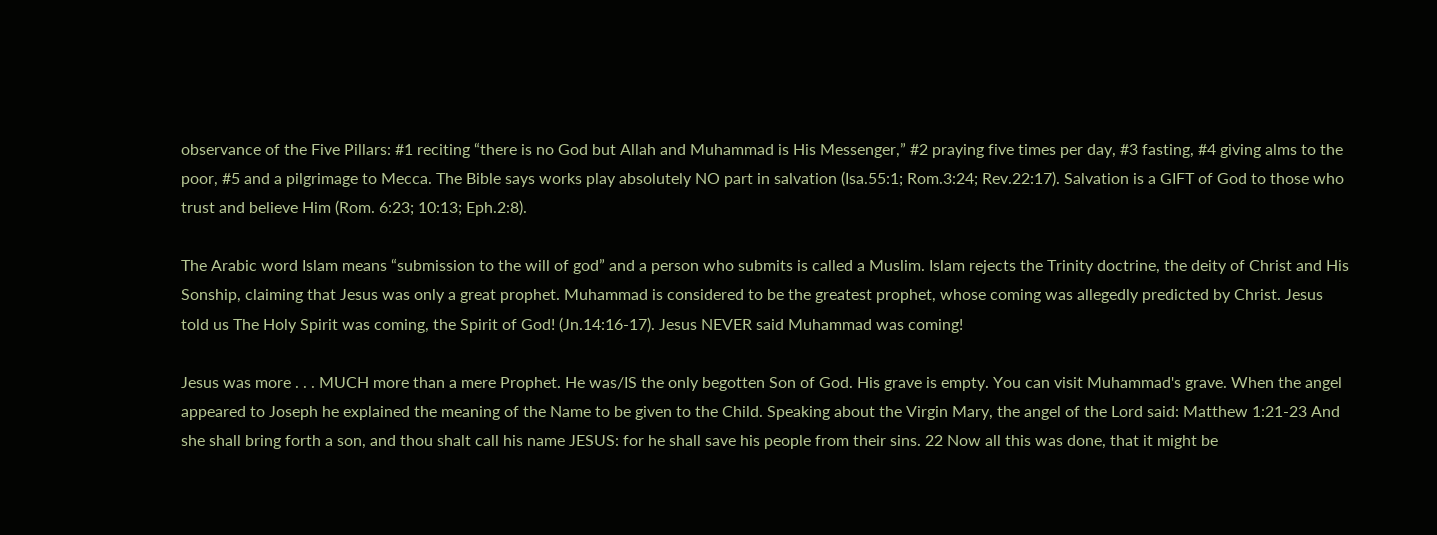observance of the Five Pillars: #1 reciting “there is no God but Allah and Muhammad is His Messenger,” #2 praying five times per day, #3 fasting, #4 giving alms to the poor, #5 and a pilgrimage to Mecca. The Bible says works play absolutely NO part in salvation (Isa.55:1; Rom.3:24; Rev.22:17). Salvation is a GIFT of God to those who trust and believe Him (Rom. 6:23; 10:13; Eph.2:8).

The Arabic word Islam means “submission to the will of god” and a person who submits is called a Muslim. Islam rejects the Trinity doctrine, the deity of Christ and His Sonship, claiming that Jesus was only a great prophet. Muhammad is considered to be the greatest prophet, whose coming was allegedly predicted by Christ. Jesus told us The Holy Spirit was coming, the Spirit of God! (Jn.14:16-17). Jesus NEVER said Muhammad was coming!

Jesus was more . . . MUCH more than a mere Prophet. He was/IS the only begotten Son of God. His grave is empty. You can visit Muhammad's grave. When the angel appeared to Joseph he explained the meaning of the Name to be given to the Child. Speaking about the Virgin Mary, the angel of the Lord said: Matthew 1:21-23 And she shall bring forth a son, and thou shalt call his name JESUS: for he shall save his people from their sins. 22 Now all this was done, that it might be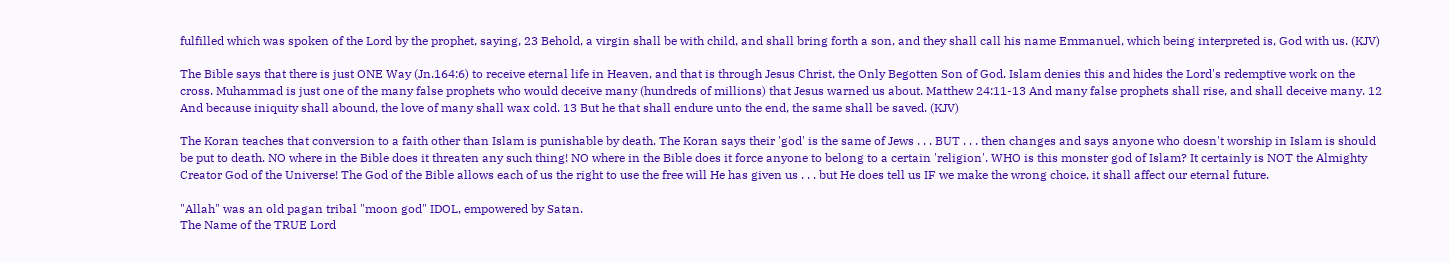fulfilled which was spoken of the Lord by the prophet, saying, 23 Behold, a virgin shall be with child, and shall bring forth a son, and they shall call his name Emmanuel, which being interpreted is, God with us. (KJV)

The Bible says that there is just ONE Way (Jn.164:6) to receive eternal life in Heaven, and that is through Jesus Christ, the Only Begotten Son of God. Islam denies this and hides the Lord's redemptive work on the cross. Muhammad is just one of the many false prophets who would deceive many (hundreds of millions) that Jesus warned us about. Matthew 24:11-13 And many false prophets shall rise, and shall deceive many. 12 And because iniquity shall abound, the love of many shall wax cold. 13 But he that shall endure unto the end, the same shall be saved. (KJV)

The Koran teaches that conversion to a faith other than Islam is punishable by death. The Koran says their 'god' is the same of Jews . . . BUT . . . then changes and says anyone who doesn't worship in Islam is should be put to death. NO where in the Bible does it threaten any such thing! NO where in the Bible does it force anyone to belong to a certain 'religion'. WHO is this monster god of Islam? It certainly is NOT the Almighty Creator God of the Universe! The God of the Bible allows each of us the right to use the free will He has given us . . . but He does tell us IF we make the wrong choice, it shall affect our eternal future.

"Allah" was an old pagan tribal "moon god" IDOL, empowered by Satan.
The Name of the TRUE Lord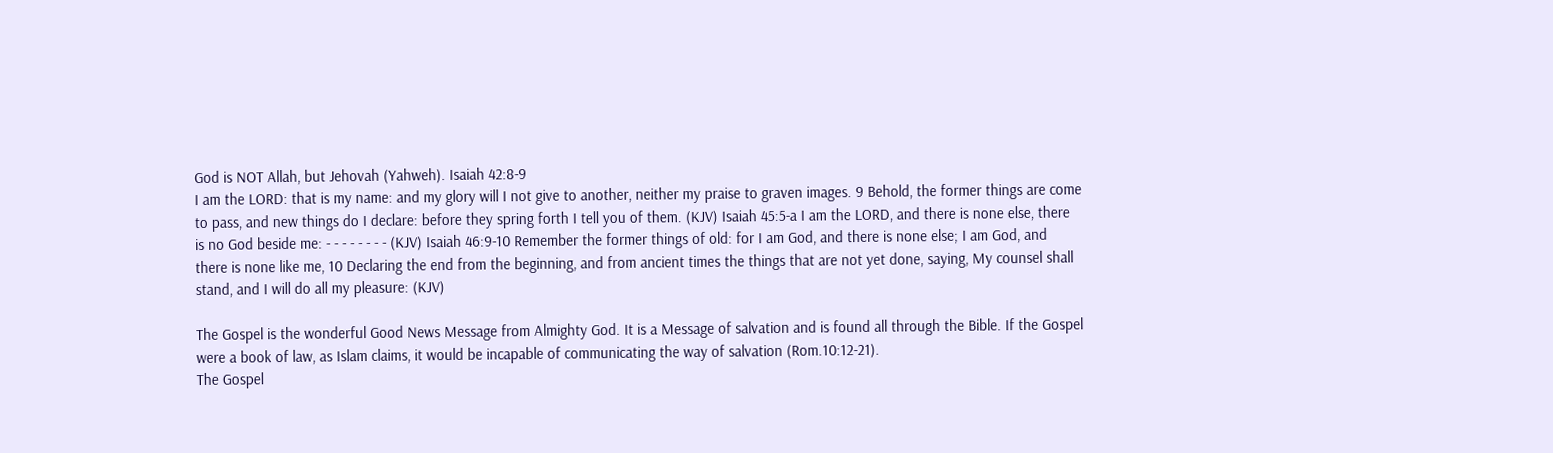God is NOT Allah, but Jehovah (Yahweh). Isaiah 42:8-9
I am the LORD: that is my name: and my glory will I not give to another, neither my praise to graven images. 9 Behold, the former things are come to pass, and new things do I declare: before they spring forth I tell you of them. (KJV) Isaiah 45:5-a I am the LORD, and there is none else, there is no God beside me: - - - - - - - - (KJV) Isaiah 46:9-10 Remember the former things of old: for I am God, and there is none else; I am God, and there is none like me, 10 Declaring the end from the beginning, and from ancient times the things that are not yet done, saying, My counsel shall stand, and I will do all my pleasure: (KJV)

The Gospel is the wonderful Good News Message from Almighty God. It is a Message of salvation and is found all through the Bible. If the Gospel were a book of law, as Islam claims, it would be incapable of communicating the way of salvation (Rom.10:12-21).
The Gospel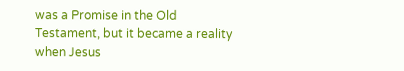was a Promise in the Old Testament, but it became a reality when Jesus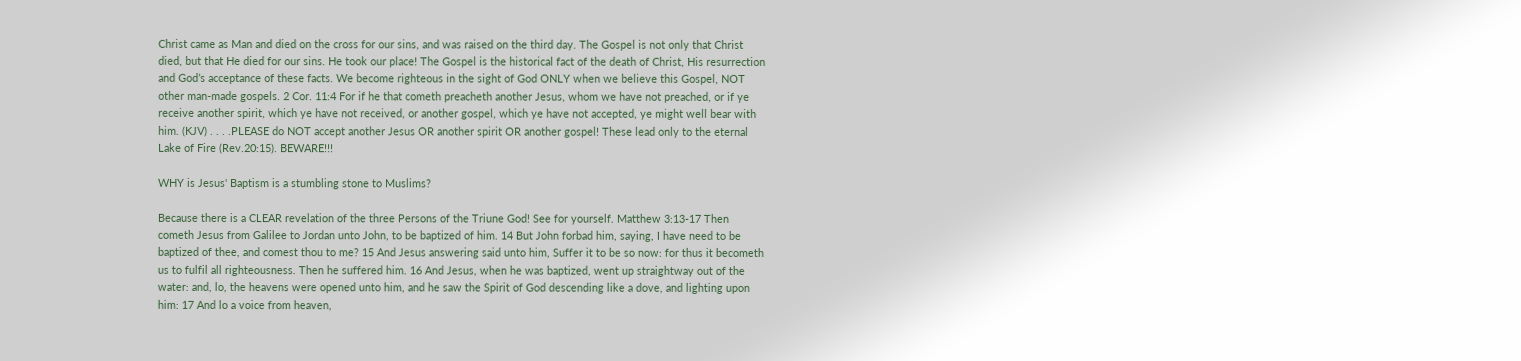Christ came as Man and died on the cross for our sins, and was raised on the third day. The Gospel is not only that Christ died, but that He died for our sins. He took our place! The Gospel is the historical fact of the death of Christ, His resurrection and God’s acceptance of these facts. We become righteous in the sight of God ONLY when we believe this Gospel, NOT other man-made gospels. 2 Cor. 11:4 For if he that cometh preacheth another Jesus, whom we have not preached, or if ye receive another spirit, which ye have not received, or another gospel, which ye have not accepted, ye might well bear with him. (KJV) . . . .PLEASE do NOT accept another Jesus OR another spirit OR another gospel! These lead only to the eternal Lake of Fire (Rev.20:15). BEWARE!!!

WHY is Jesus' Baptism is a stumbling stone to Muslims?

Because there is a CLEAR revelation of the three Persons of the Triune God! See for yourself. Matthew 3:13-17 Then cometh Jesus from Galilee to Jordan unto John, to be baptized of him. 14 But John forbad him, saying, I have need to be baptized of thee, and comest thou to me? 15 And Jesus answering said unto him, Suffer it to be so now: for thus it becometh us to fulfil all righteousness. Then he suffered him. 16 And Jesus, when he was baptized, went up straightway out of the water: and, lo, the heavens were opened unto him, and he saw the Spirit of God descending like a dove, and lighting upon him: 17 And lo a voice from heaven,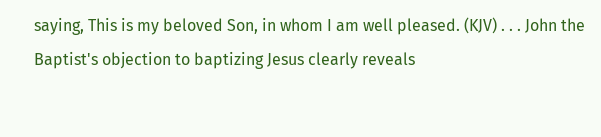saying, This is my beloved Son, in whom I am well pleased. (KJV) . . . John the Baptist's objection to baptizing Jesus clearly reveals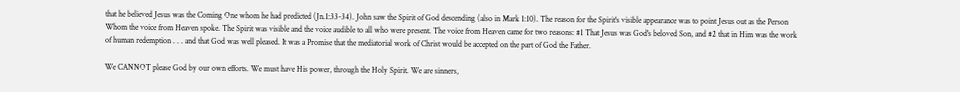that he believed Jesus was the Coming One whom he had predicted (Jn.1:33-34). John saw the Spirit of God descending (also in Mark 1:10). The reason for the Spirit's visible appearance was to point Jesus out as the Person Whom the voice from Heaven spoke. The Spirit was visible and the voice audible to all who were present. The voice from Heaven came for two reasons: #1 That Jesus was God's beloved Son, and #2 that in Him was the work of human redemption . . . and that God was well pleased. It was a Promise that the mediatorial work of Christ would be accepted on the part of God the Father.

We CANNOT please God by our own efforts. We must have His power, through the Holy Spirit. We are sinners,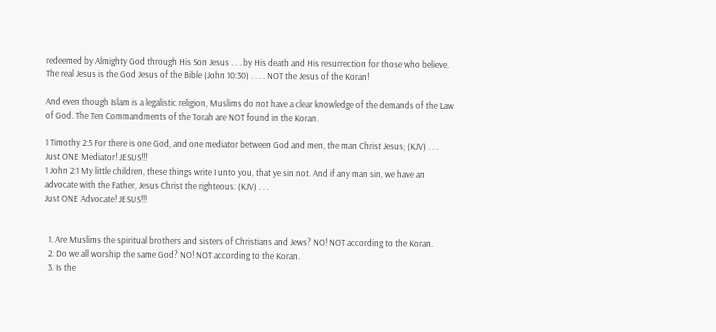redeemed by Almighty God through His Son Jesus . . . by His death and His resurrection for those who believe. The real Jesus is the God Jesus of the Bible (John 10:30) . . . . NOT the Jesus of the Koran!

And even though Islam is a legalistic religion, Muslims do not have a clear knowledge of the demands of the Law of God. The Ten Commandments of the Torah are NOT found in the Koran.

1 Timothy 2:5 For there is one God, and one mediator between God and men, the man Christ Jesus; (KJV) . . .
Just ONE Mediator! JESUS!!!
1 John 2:1 My little children, these things write I unto you, that ye sin not. And if any man sin, we have an advocate with the Father, Jesus Christ the righteous: (KJV) . . .
Just ONE Advocate! JESUS!!!


  1. Are Muslims the spiritual brothers and sisters of Christians and Jews? NO! NOT according to the Koran.
  2. Do we all worship the same God? NO! NOT according to the Koran.
  3. Is the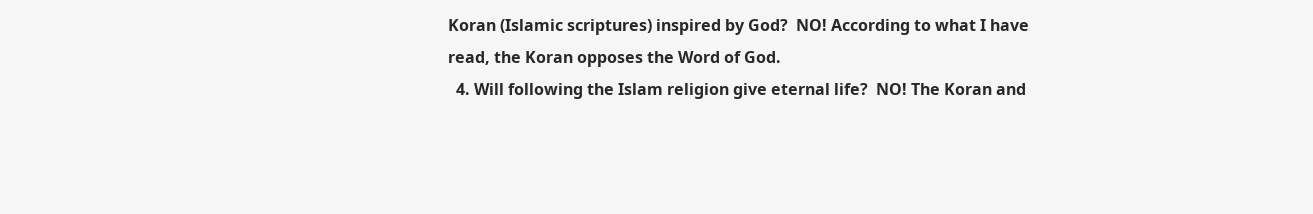Koran (Islamic scriptures) inspired by God?  NO! According to what I have read, the Koran opposes the Word of God.
  4. Will following the Islam religion give eternal life?  NO! The Koran and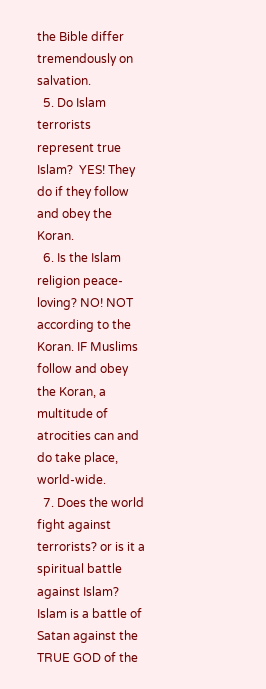the Bible differ tremendously on salvation.
  5. Do Islam terrorists represent true Islam?  YES! They do if they follow and obey the Koran.
  6. Is the Islam religion peace-loving? NO! NOT according to the Koran. IF Muslims follow and obey the Koran, a multitude of atrocities can and do take place, world-wide.
  7. Does the world fight against terrorists? or is it a spiritual battle against Islam? Islam is a battle of Satan against the TRUE GOD of the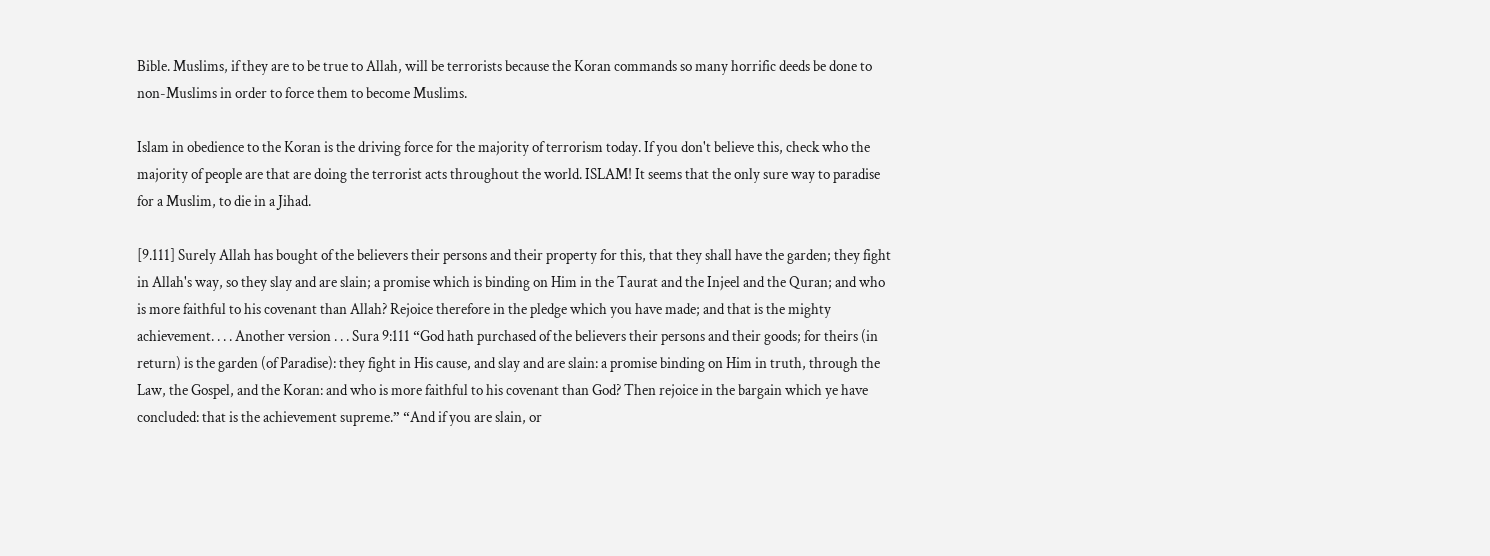Bible. Muslims, if they are to be true to Allah, will be terrorists because the Koran commands so many horrific deeds be done to non-Muslims in order to force them to become Muslims.

Islam in obedience to the Koran is the driving force for the majority of terrorism today. If you don't believe this, check who the majority of people are that are doing the terrorist acts throughout the world. ISLAM! It seems that the only sure way to paradise for a Muslim, to die in a Jihad.

[9.111] Surely Allah has bought of the believers their persons and their property for this, that they shall have the garden; they fight in Allah's way, so they slay and are slain; a promise which is binding on Him in the Taurat and the Injeel and the Quran; and who is more faithful to his covenant than Allah? Rejoice therefore in the pledge which you have made; and that is the mighty achievement. . . . Another version . . . Sura 9:111 “God hath purchased of the believers their persons and their goods; for theirs (in return) is the garden (of Paradise): they fight in His cause, and slay and are slain: a promise binding on Him in truth, through the Law, the Gospel, and the Koran: and who is more faithful to his covenant than God? Then rejoice in the bargain which ye have concluded: that is the achievement supreme.” “And if you are slain, or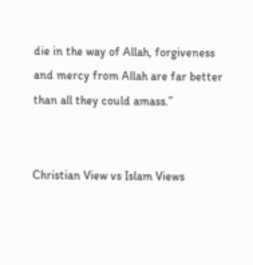die in the way of Allah, forgiveness and mercy from Allah are far better than all they could amass.”


Christian View vs Islam Views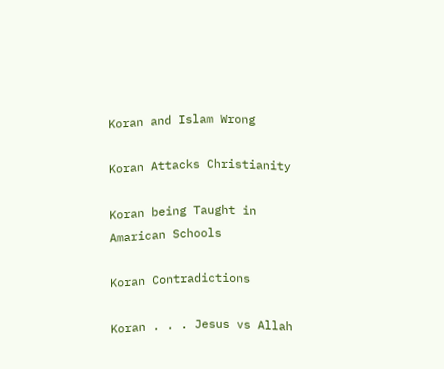Koran and Islam Wrong

Koran Attacks Christianity

Koran being Taught in Amarican Schools

Koran Contradictions

Koran . . . Jesus vs Allah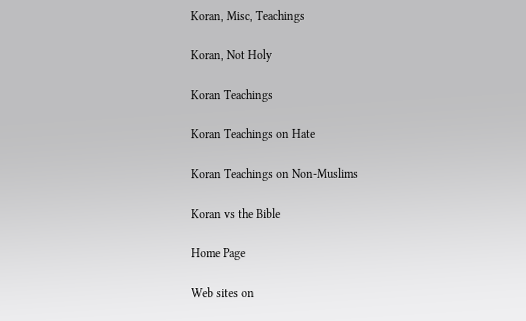Koran, Misc, Teachings

Koran, Not Holy

Koran Teachings

Koran Teachings on Hate

Koran Teachings on Non-Muslims

Koran vs the Bible

Home Page

Web sites on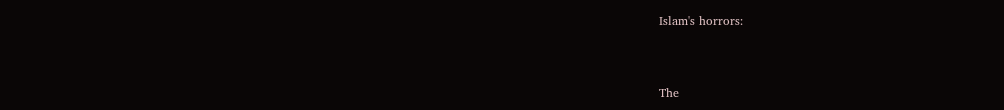Islam's horrors:


The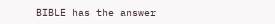BIBLE has the answer